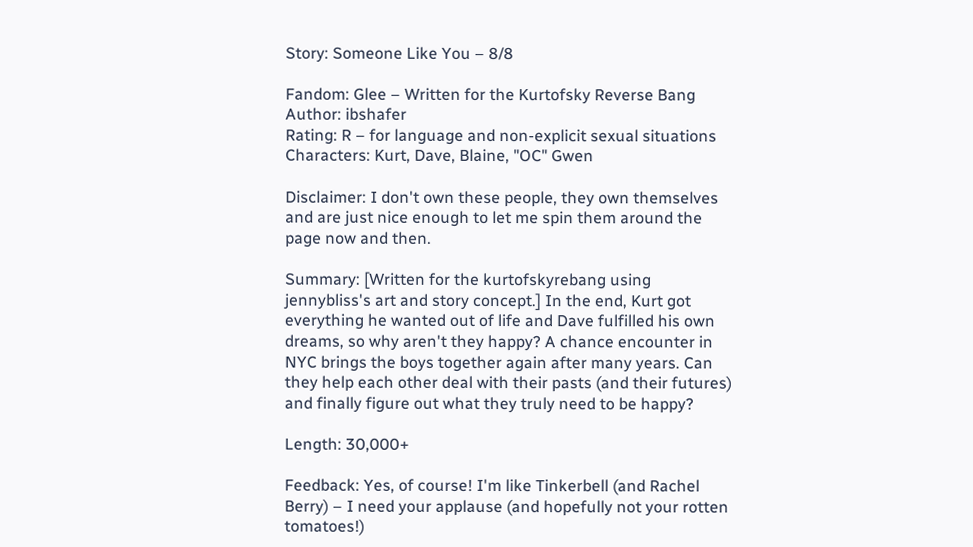Story: Someone Like You – 8/8

Fandom: Glee – Written for the Kurtofsky Reverse Bang
Author: ibshafer
Rating: R – for language and non-explicit sexual situations
Characters: Kurt, Dave, Blaine, "OC" Gwen

Disclaimer: I don't own these people, they own themselves and are just nice enough to let me spin them around the page now and then.

Summary: [Written for the kurtofskyrebang using jennybliss's art and story concept.] In the end, Kurt got everything he wanted out of life and Dave fulfilled his own dreams, so why aren't they happy? A chance encounter in NYC brings the boys together again after many years. Can they help each other deal with their pasts (and their futures) and finally figure out what they truly need to be happy?

Length: 30,000+

Feedback: Yes, of course! I'm like Tinkerbell (and Rachel Berry) – I need your applause (and hopefully not your rotten tomatoes!)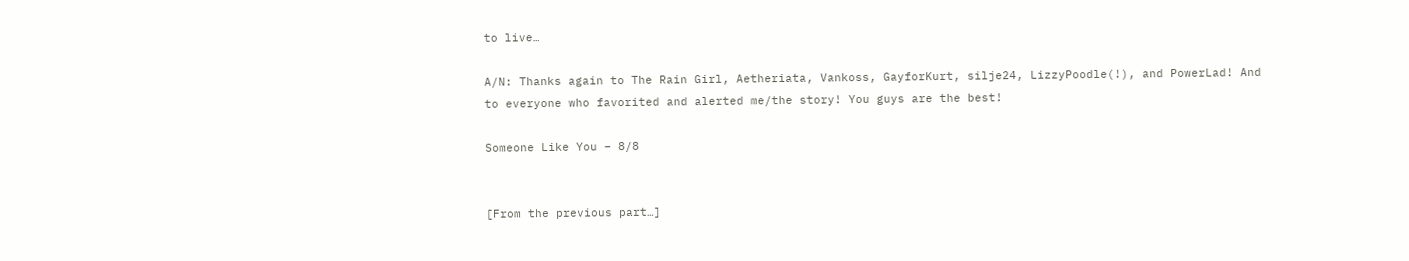to live…

A/N: Thanks again to The Rain Girl, Aetheriata, Vankoss, GayforKurt, silje24, LizzyPoodle(!), and PowerLad! And to everyone who favorited and alerted me/the story! You guys are the best!

Someone Like You – 8/8


[From the previous part…]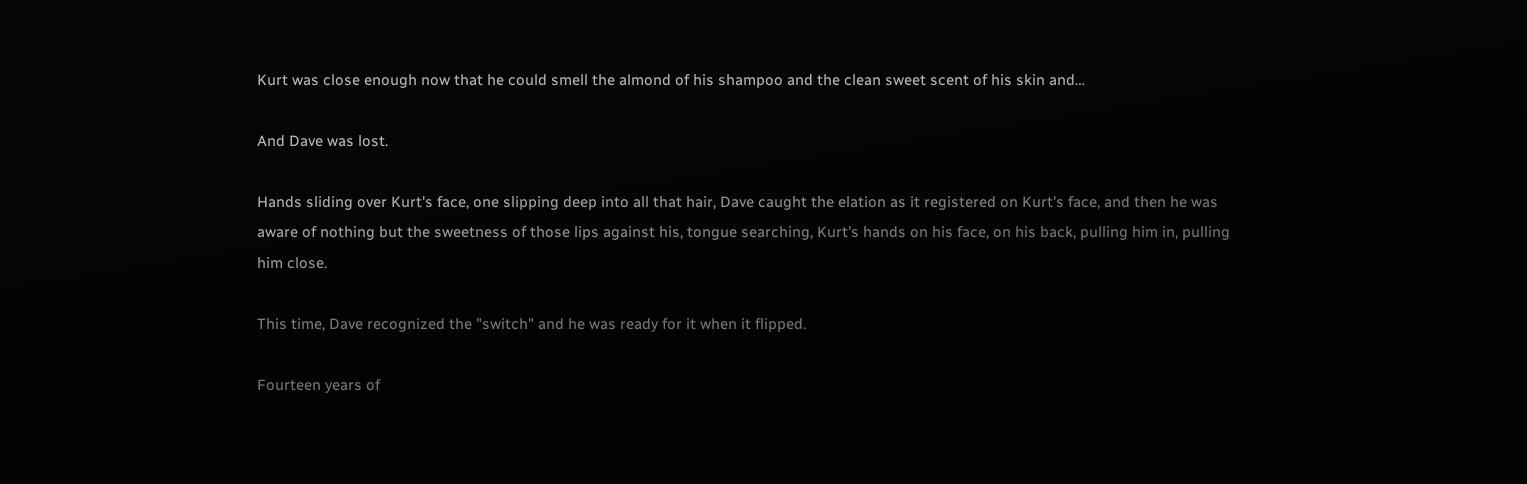Kurt was close enough now that he could smell the almond of his shampoo and the clean sweet scent of his skin and…

And Dave was lost.

Hands sliding over Kurt's face, one slipping deep into all that hair, Dave caught the elation as it registered on Kurt's face, and then he was aware of nothing but the sweetness of those lips against his, tongue searching, Kurt's hands on his face, on his back, pulling him in, pulling him close.

This time, Dave recognized the "switch" and he was ready for it when it flipped.

Fourteen years of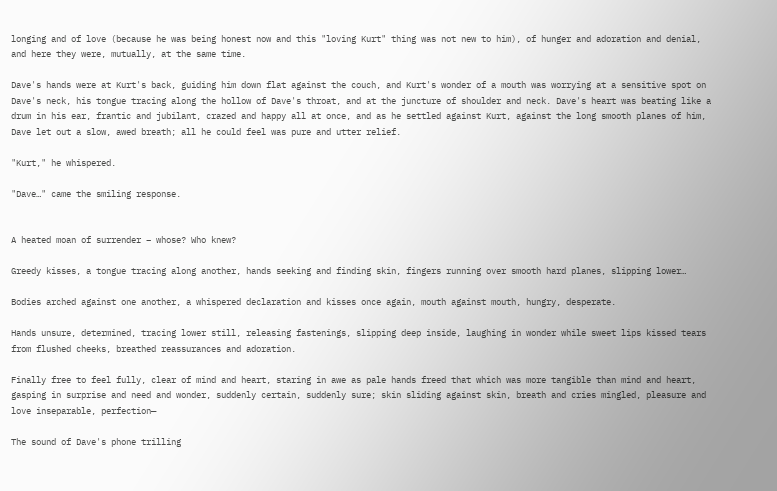longing and of love (because he was being honest now and this "loving Kurt" thing was not new to him), of hunger and adoration and denial, and here they were, mutually, at the same time.

Dave's hands were at Kurt's back, guiding him down flat against the couch, and Kurt's wonder of a mouth was worrying at a sensitive spot on Dave's neck, his tongue tracing along the hollow of Dave's throat, and at the juncture of shoulder and neck. Dave's heart was beating like a drum in his ear, frantic and jubilant, crazed and happy all at once, and as he settled against Kurt, against the long smooth planes of him, Dave let out a slow, awed breath; all he could feel was pure and utter relief.

"Kurt," he whispered.

"Dave…" came the smiling response.


A heated moan of surrender – whose? Who knew?

Greedy kisses, a tongue tracing along another, hands seeking and finding skin, fingers running over smooth hard planes, slipping lower…

Bodies arched against one another, a whispered declaration and kisses once again, mouth against mouth, hungry, desperate.

Hands unsure, determined, tracing lower still, releasing fastenings, slipping deep inside, laughing in wonder while sweet lips kissed tears from flushed cheeks, breathed reassurances and adoration.

Finally free to feel fully, clear of mind and heart, staring in awe as pale hands freed that which was more tangible than mind and heart, gasping in surprise and need and wonder, suddenly certain, suddenly sure; skin sliding against skin, breath and cries mingled, pleasure and love inseparable, perfection—

The sound of Dave's phone trilling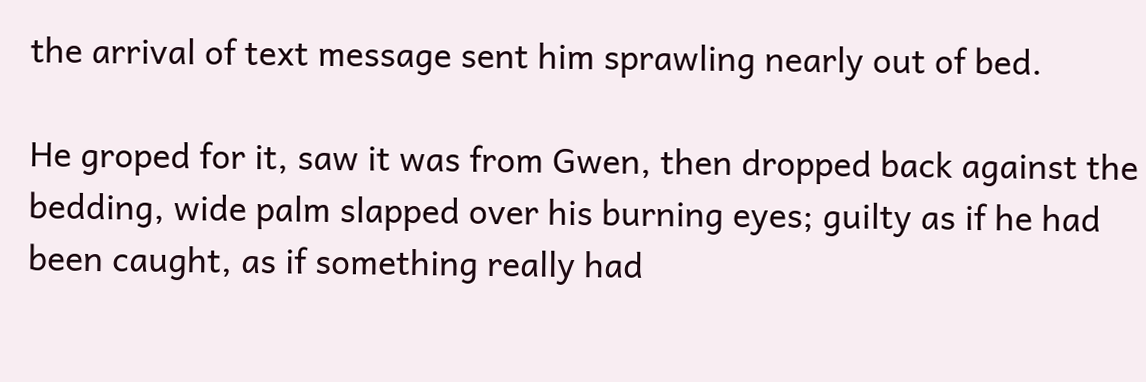the arrival of text message sent him sprawling nearly out of bed.

He groped for it, saw it was from Gwen, then dropped back against the bedding, wide palm slapped over his burning eyes; guilty as if he had been caught, as if something really had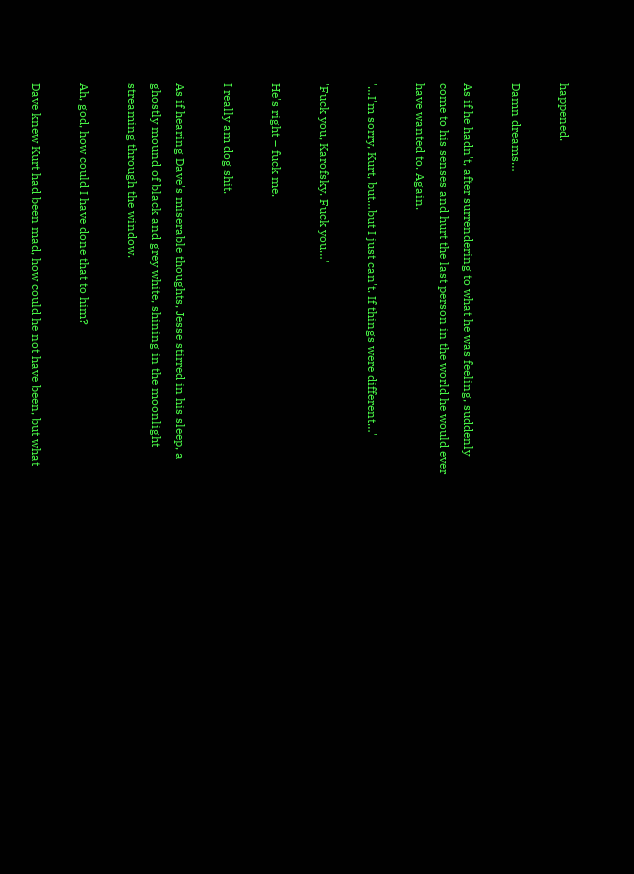happened.

Damn dreams…

As if he hadn't, after surrendering to what he was feeling, suddenly come to his senses and hurt the last person in the world he would ever have wanted to. Again.

'…I'm sorry, Kurt, but…but I just can't. If things were different…'

'Fuck you, Karofsky. Fuck you…'

He's right – fuck me.

I really am dog shit.

As if hearing Dave's miserable thoughts, Jesse stirred in his sleep, a ghostly mound of black and grey white, shining in the moonlight streaming through the window.

Ah, god, how could I have done that to him?

Dave knew Kurt had been mad, how could he not have been, but what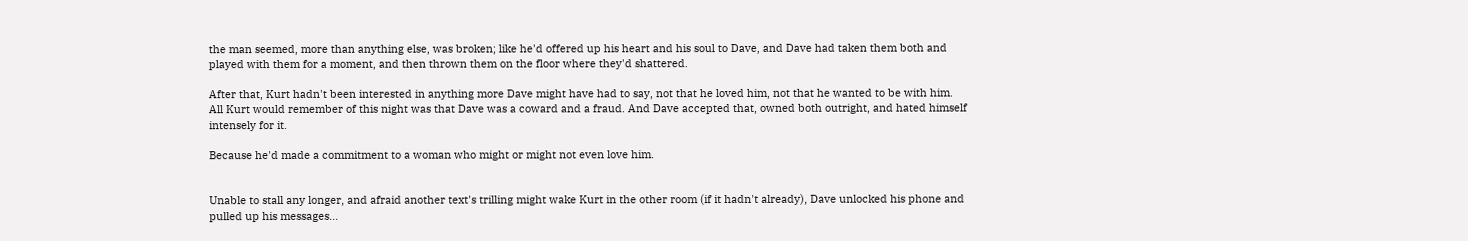the man seemed, more than anything else, was broken; like he'd offered up his heart and his soul to Dave, and Dave had taken them both and played with them for a moment, and then thrown them on the floor where they'd shattered.

After that, Kurt hadn't been interested in anything more Dave might have had to say, not that he loved him, not that he wanted to be with him. All Kurt would remember of this night was that Dave was a coward and a fraud. And Dave accepted that, owned both outright, and hated himself intensely for it.

Because he'd made a commitment to a woman who might or might not even love him.


Unable to stall any longer, and afraid another text's trilling might wake Kurt in the other room (if it hadn't already), Dave unlocked his phone and pulled up his messages…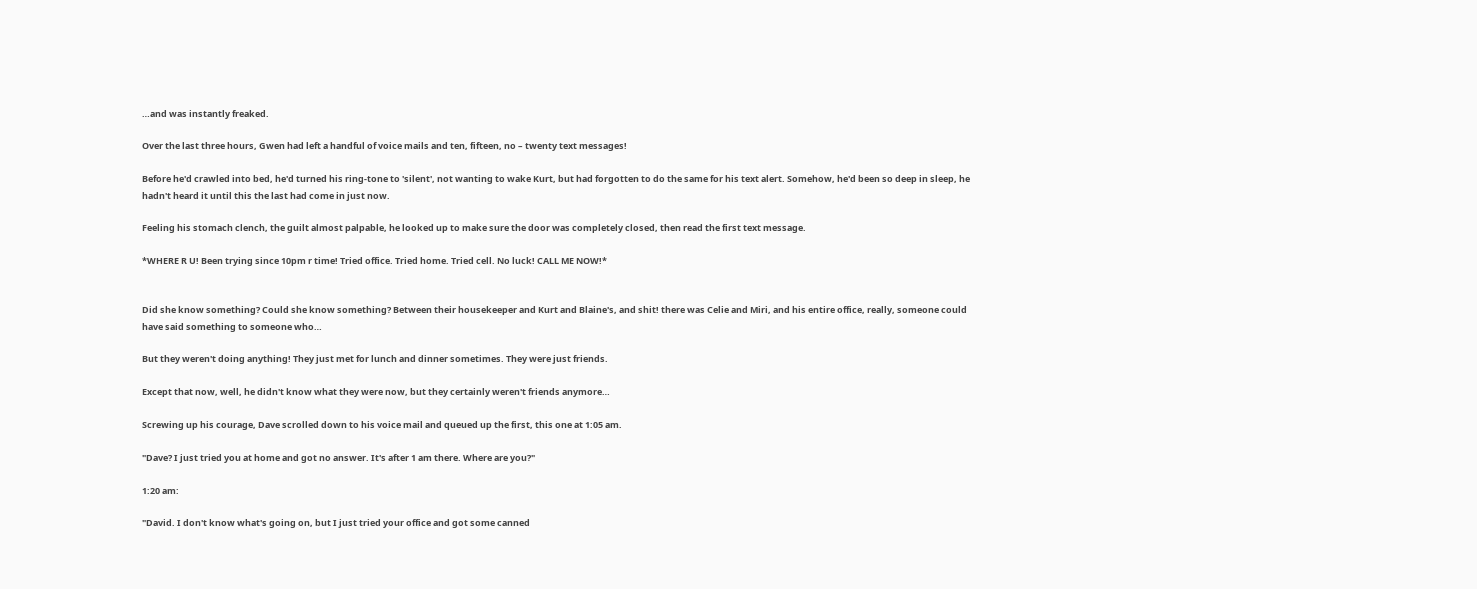…and was instantly freaked.

Over the last three hours, Gwen had left a handful of voice mails and ten, fifteen, no – twenty text messages!

Before he'd crawled into bed, he'd turned his ring-tone to 'silent', not wanting to wake Kurt, but had forgotten to do the same for his text alert. Somehow, he'd been so deep in sleep, he hadn't heard it until this the last had come in just now.

Feeling his stomach clench, the guilt almost palpable, he looked up to make sure the door was completely closed, then read the first text message.

*WHERE R U! Been trying since 10pm r time! Tried office. Tried home. Tried cell. No luck! CALL ME NOW!*


Did she know something? Could she know something? Between their housekeeper and Kurt and Blaine's, and shit! there was Celie and Miri, and his entire office, really, someone could have said something to someone who…

But they weren't doing anything! They just met for lunch and dinner sometimes. They were just friends.

Except that now, well, he didn't know what they were now, but they certainly weren't friends anymore…

Screwing up his courage, Dave scrolled down to his voice mail and queued up the first, this one at 1:05 am.

"Dave? I just tried you at home and got no answer. It's after 1 am there. Where are you?"

1:20 am:

"David. I don't know what's going on, but I just tried your office and got some canned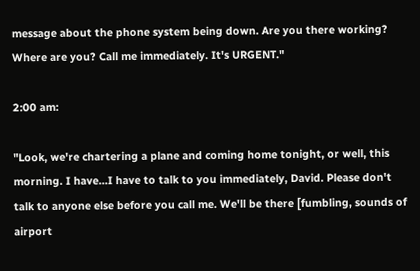message about the phone system being down. Are you there working? Where are you? Call me immediately. It's URGENT."

2:00 am:

"Look, we're chartering a plane and coming home tonight, or well, this morning. I have…I have to talk to you immediately, David. Please don't talk to anyone else before you call me. We'll be there [fumbling, sounds of airport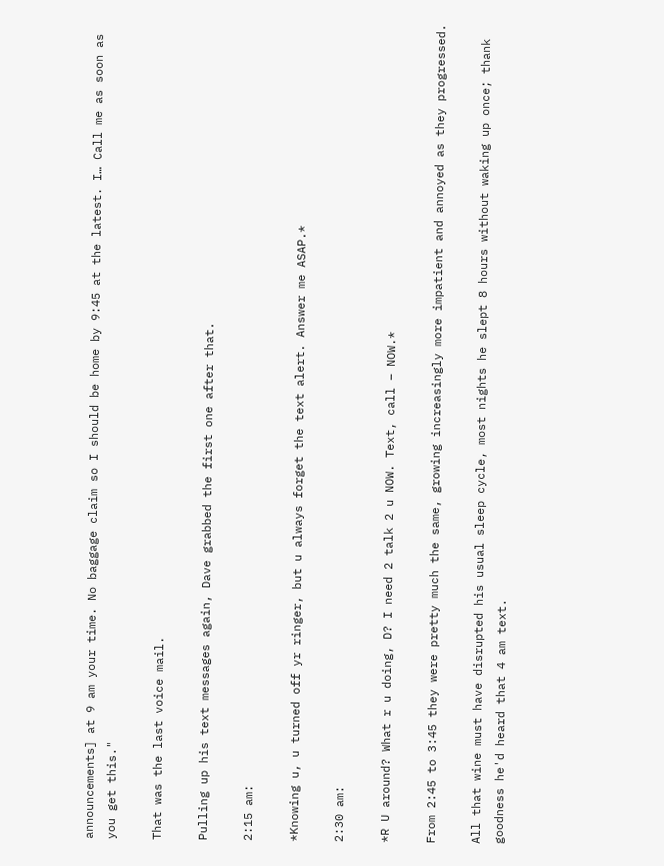announcements] at 9 am your time. No baggage claim so I should be home by 9:45 at the latest. I… Call me as soon as you get this."

That was the last voice mail.

Pulling up his text messages again, Dave grabbed the first one after that.

2:15 am:

*Knowing u, u turned off yr ringer, but u always forget the text alert. Answer me ASAP.*

2:30 am:

*R U around? What r u doing, D? I need 2 talk 2 u NOW. Text, call – NOW.*

From 2:45 to 3:45 they were pretty much the same, growing increasingly more impatient and annoyed as they progressed.

All that wine must have disrupted his usual sleep cycle, most nights he slept 8 hours without waking up once; thank goodness he'd heard that 4 am text.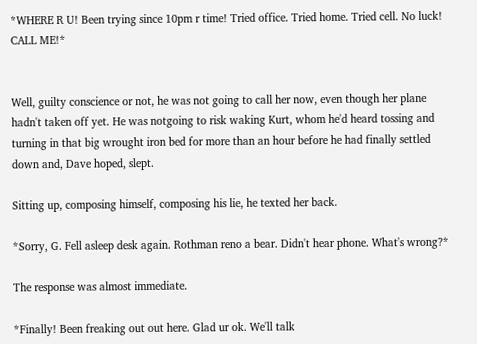*WHERE R U! Been trying since 10pm r time! Tried office. Tried home. Tried cell. No luck! CALL ME!*


Well, guilty conscience or not, he was not going to call her now, even though her plane hadn't taken off yet. He was notgoing to risk waking Kurt, whom he'd heard tossing and turning in that big wrought iron bed for more than an hour before he had finally settled down and, Dave hoped, slept.

Sitting up, composing himself, composing his lie, he texted her back.

*Sorry, G. Fell asleep desk again. Rothman reno a bear. Didn't hear phone. What's wrong?*

The response was almost immediate.

*Finally! Been freaking out out here. Glad ur ok. We'll talk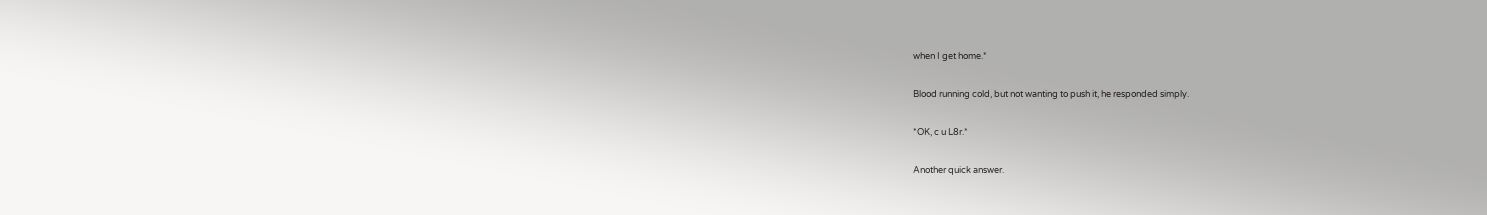when I get home.*

Blood running cold, but not wanting to push it, he responded simply.

*OK, c u L8r.*

Another quick answer.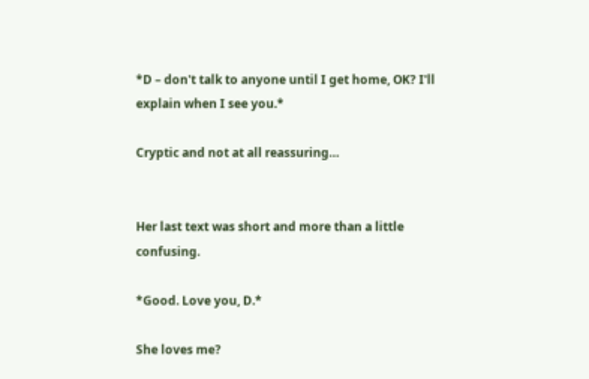*D – don't talk to anyone until I get home, OK? I'll explain when I see you.*

Cryptic and not at all reassuring…


Her last text was short and more than a little confusing.

*Good. Love you, D.*

She loves me?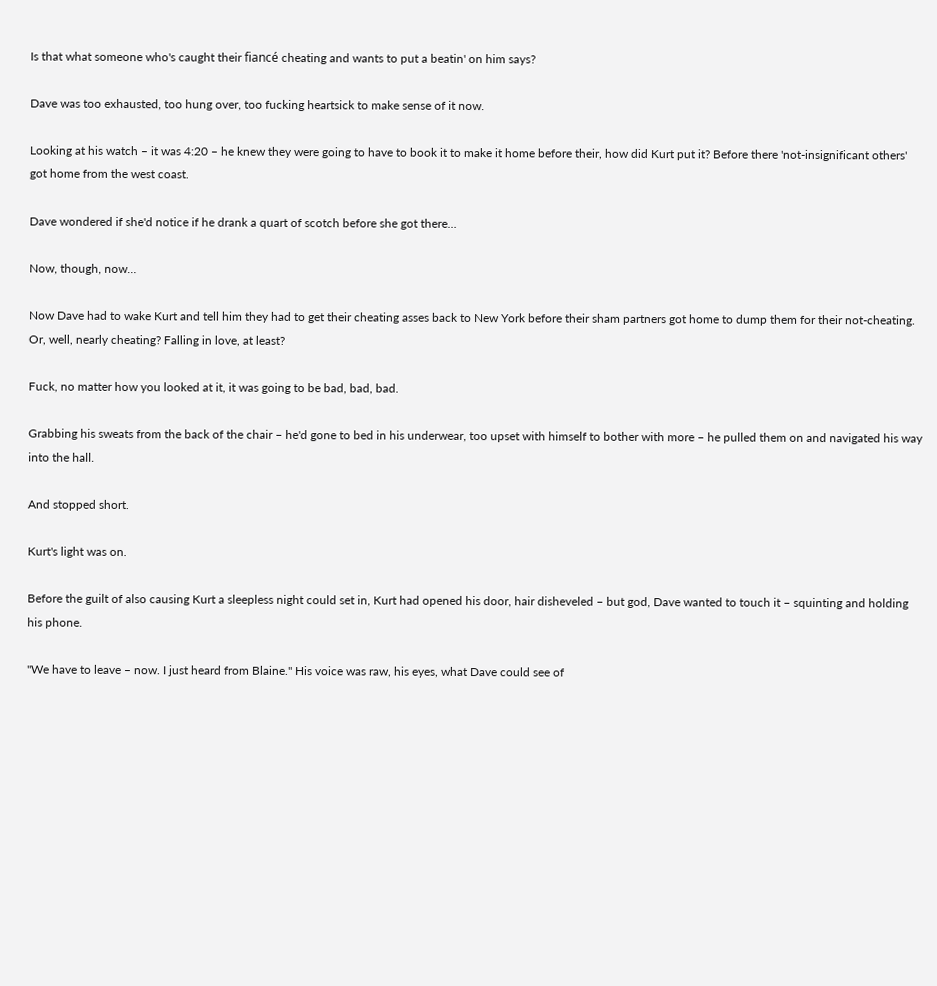Is that what someone who's caught their fiancé cheating and wants to put a beatin' on him says?

Dave was too exhausted, too hung over, too fucking heartsick to make sense of it now.

Looking at his watch – it was 4:20 – he knew they were going to have to book it to make it home before their, how did Kurt put it? Before there 'not-insignificant others' got home from the west coast.

Dave wondered if she'd notice if he drank a quart of scotch before she got there…

Now, though, now…

Now Dave had to wake Kurt and tell him they had to get their cheating asses back to New York before their sham partners got home to dump them for their not-cheating. Or, well, nearly cheating? Falling in love, at least?

Fuck, no matter how you looked at it, it was going to be bad, bad, bad.

Grabbing his sweats from the back of the chair – he'd gone to bed in his underwear, too upset with himself to bother with more – he pulled them on and navigated his way into the hall.

And stopped short.

Kurt's light was on.

Before the guilt of also causing Kurt a sleepless night could set in, Kurt had opened his door, hair disheveled – but god, Dave wanted to touch it – squinting and holding his phone.

"We have to leave – now. I just heard from Blaine." His voice was raw, his eyes, what Dave could see of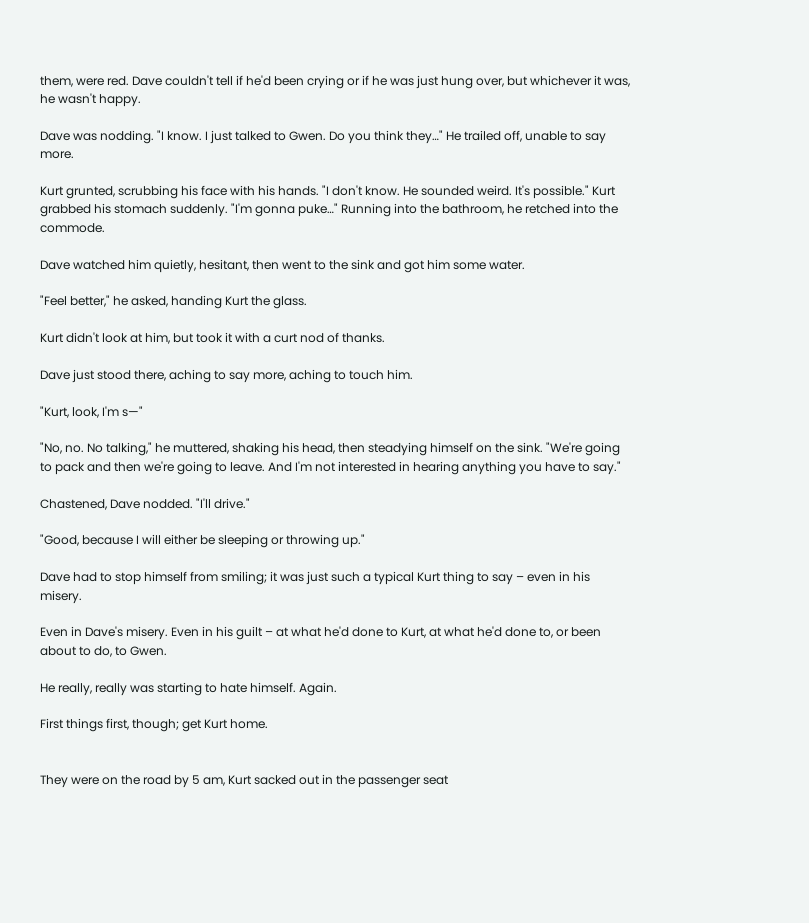them, were red. Dave couldn't tell if he'd been crying or if he was just hung over, but whichever it was, he wasn't happy.

Dave was nodding. "I know. I just talked to Gwen. Do you think they…" He trailed off, unable to say more.

Kurt grunted, scrubbing his face with his hands. "I don't know. He sounded weird. It's possible." Kurt grabbed his stomach suddenly. "I'm gonna puke…" Running into the bathroom, he retched into the commode.

Dave watched him quietly, hesitant, then went to the sink and got him some water.

"Feel better," he asked, handing Kurt the glass.

Kurt didn't look at him, but took it with a curt nod of thanks.

Dave just stood there, aching to say more, aching to touch him.

"Kurt, look, I'm s—"

"No, no. No talking," he muttered, shaking his head, then steadying himself on the sink. "We're going to pack and then we're going to leave. And I'm not interested in hearing anything you have to say."

Chastened, Dave nodded. "I'll drive."

"Good, because I will either be sleeping or throwing up."

Dave had to stop himself from smiling; it was just such a typical Kurt thing to say – even in his misery.

Even in Dave's misery. Even in his guilt – at what he'd done to Kurt, at what he'd done to, or been about to do, to Gwen.

He really, really was starting to hate himself. Again.

First things first, though; get Kurt home.


They were on the road by 5 am, Kurt sacked out in the passenger seat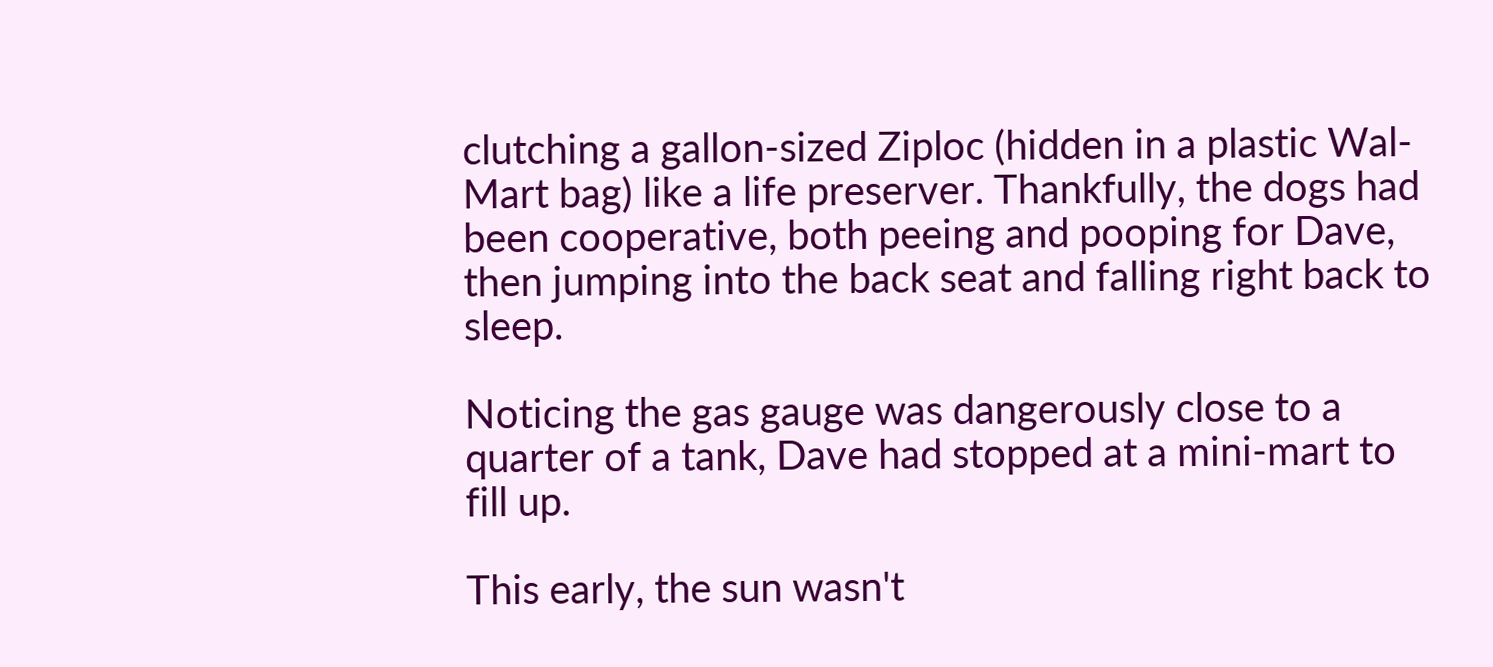clutching a gallon-sized Ziploc (hidden in a plastic Wal-Mart bag) like a life preserver. Thankfully, the dogs had been cooperative, both peeing and pooping for Dave, then jumping into the back seat and falling right back to sleep.

Noticing the gas gauge was dangerously close to a quarter of a tank, Dave had stopped at a mini-mart to fill up.

This early, the sun wasn't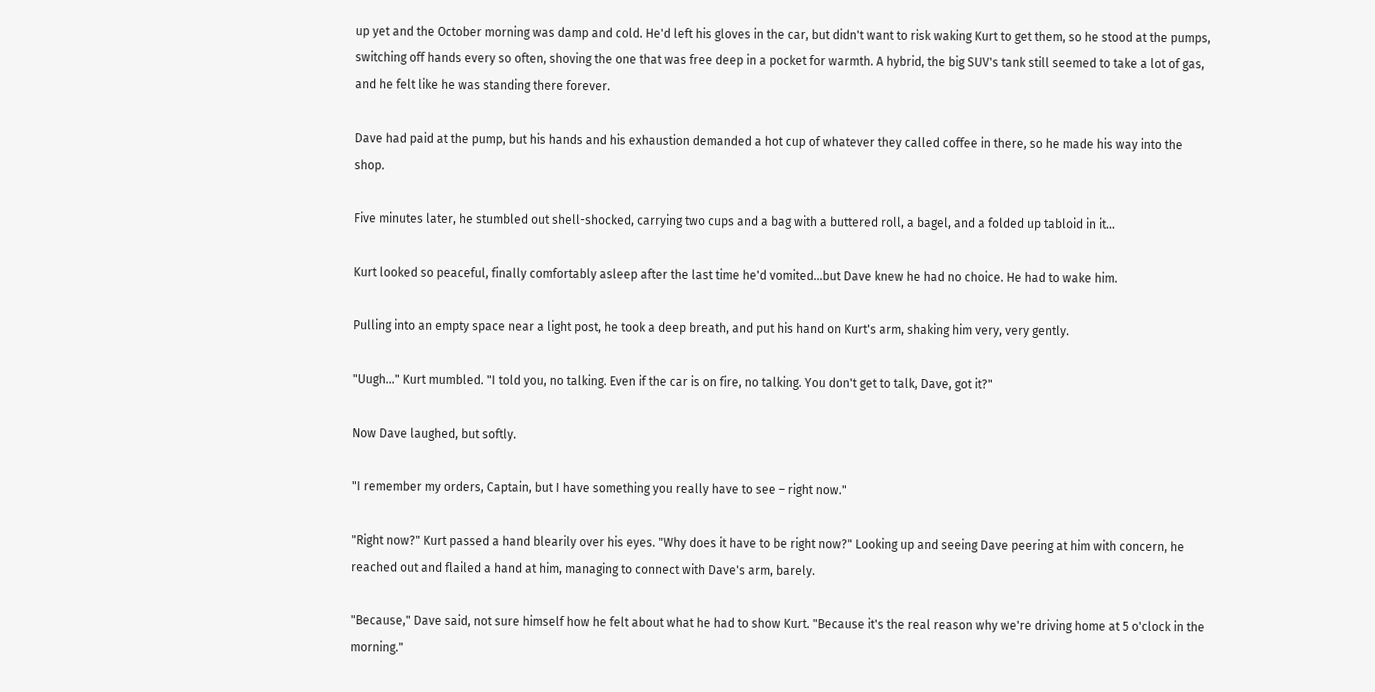up yet and the October morning was damp and cold. He'd left his gloves in the car, but didn't want to risk waking Kurt to get them, so he stood at the pumps, switching off hands every so often, shoving the one that was free deep in a pocket for warmth. A hybrid, the big SUV's tank still seemed to take a lot of gas, and he felt like he was standing there forever.

Dave had paid at the pump, but his hands and his exhaustion demanded a hot cup of whatever they called coffee in there, so he made his way into the shop.

Five minutes later, he stumbled out shell-shocked, carrying two cups and a bag with a buttered roll, a bagel, and a folded up tabloid in it…

Kurt looked so peaceful, finally comfortably asleep after the last time he'd vomited…but Dave knew he had no choice. He had to wake him.

Pulling into an empty space near a light post, he took a deep breath, and put his hand on Kurt's arm, shaking him very, very gently.

"Uugh…" Kurt mumbled. "I told you, no talking. Even if the car is on fire, no talking. You don't get to talk, Dave, got it?"

Now Dave laughed, but softly.

"I remember my orders, Captain, but I have something you really have to see – right now."

"Right now?" Kurt passed a hand blearily over his eyes. "Why does it have to be right now?" Looking up and seeing Dave peering at him with concern, he reached out and flailed a hand at him, managing to connect with Dave's arm, barely.

"Because," Dave said, not sure himself how he felt about what he had to show Kurt. "Because it's the real reason why we're driving home at 5 o'clock in the morning."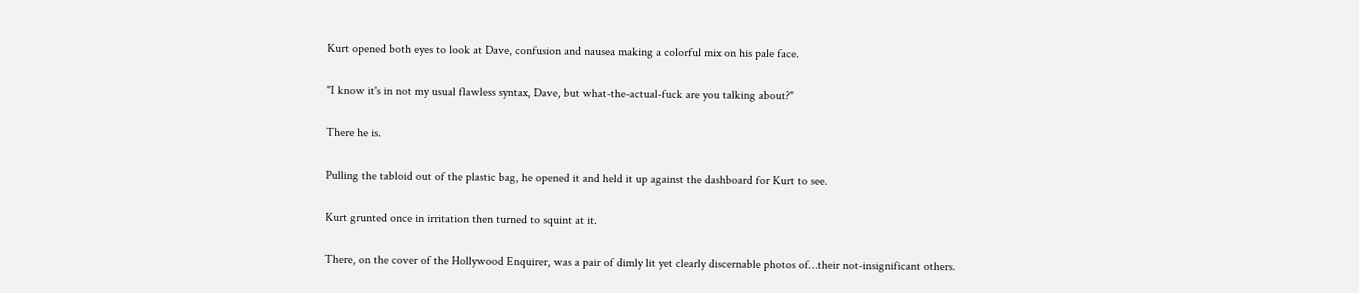Kurt opened both eyes to look at Dave, confusion and nausea making a colorful mix on his pale face.

"I know it's in not my usual flawless syntax, Dave, but what-the-actual-fuck are you talking about?"

There he is.

Pulling the tabloid out of the plastic bag, he opened it and held it up against the dashboard for Kurt to see.

Kurt grunted once in irritation then turned to squint at it.

There, on the cover of the Hollywood Enquirer, was a pair of dimly lit yet clearly discernable photos of…their not-insignificant others.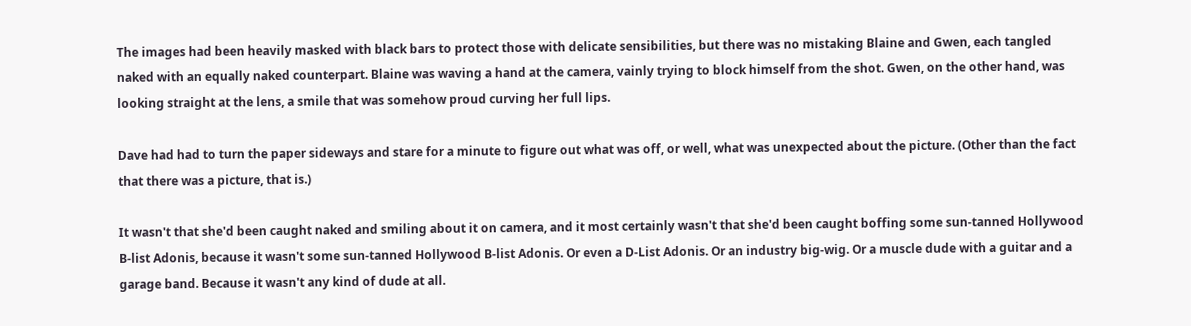The images had been heavily masked with black bars to protect those with delicate sensibilities, but there was no mistaking Blaine and Gwen, each tangled naked with an equally naked counterpart. Blaine was waving a hand at the camera, vainly trying to block himself from the shot. Gwen, on the other hand, was looking straight at the lens, a smile that was somehow proud curving her full lips.

Dave had had to turn the paper sideways and stare for a minute to figure out what was off, or well, what was unexpected about the picture. (Other than the fact that there was a picture, that is.)

It wasn't that she'd been caught naked and smiling about it on camera, and it most certainly wasn't that she'd been caught boffing some sun-tanned Hollywood B-list Adonis, because it wasn't some sun-tanned Hollywood B-list Adonis. Or even a D-List Adonis. Or an industry big-wig. Or a muscle dude with a guitar and a garage band. Because it wasn't any kind of dude at all.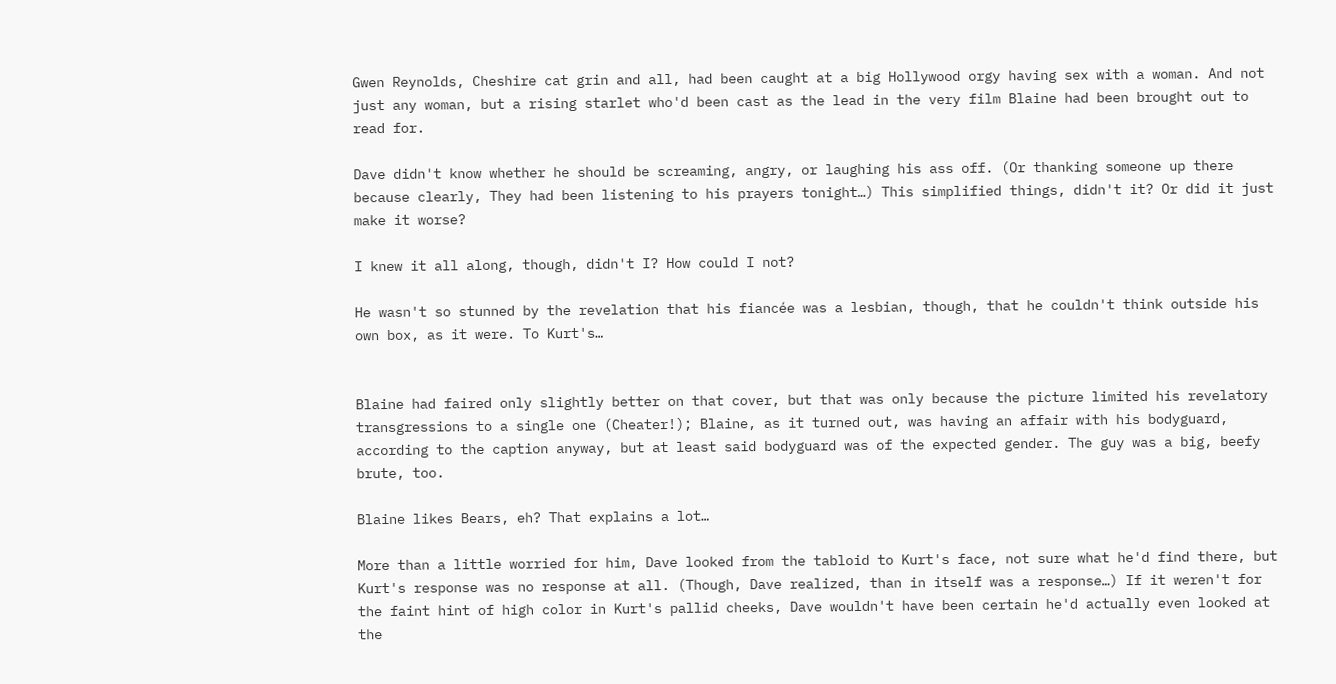Gwen Reynolds, Cheshire cat grin and all, had been caught at a big Hollywood orgy having sex with a woman. And not just any woman, but a rising starlet who'd been cast as the lead in the very film Blaine had been brought out to read for.

Dave didn't know whether he should be screaming, angry, or laughing his ass off. (Or thanking someone up there because clearly, They had been listening to his prayers tonight…) This simplified things, didn't it? Or did it just make it worse?

I knew it all along, though, didn't I? How could I not?

He wasn't so stunned by the revelation that his fiancée was a lesbian, though, that he couldn't think outside his own box, as it were. To Kurt's…


Blaine had faired only slightly better on that cover, but that was only because the picture limited his revelatory transgressions to a single one (Cheater!); Blaine, as it turned out, was having an affair with his bodyguard, according to the caption anyway, but at least said bodyguard was of the expected gender. The guy was a big, beefy brute, too.

Blaine likes Bears, eh? That explains a lot…

More than a little worried for him, Dave looked from the tabloid to Kurt's face, not sure what he'd find there, but Kurt's response was no response at all. (Though, Dave realized, than in itself was a response…) If it weren't for the faint hint of high color in Kurt's pallid cheeks, Dave wouldn't have been certain he'd actually even looked at the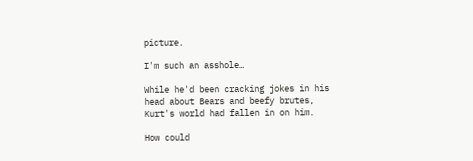picture.

I'm such an asshole…

While he'd been cracking jokes in his head about Bears and beefy brutes, Kurt's world had fallen in on him.

How could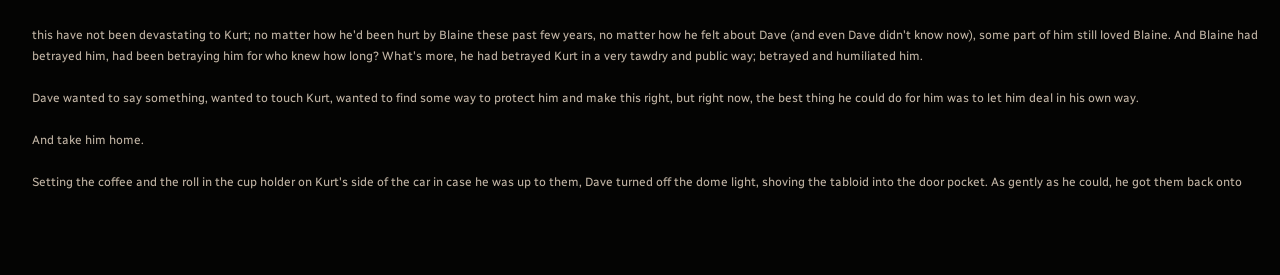this have not been devastating to Kurt; no matter how he'd been hurt by Blaine these past few years, no matter how he felt about Dave (and even Dave didn't know now), some part of him still loved Blaine. And Blaine had betrayed him, had been betraying him for who knew how long? What's more, he had betrayed Kurt in a very tawdry and public way; betrayed and humiliated him.

Dave wanted to say something, wanted to touch Kurt, wanted to find some way to protect him and make this right, but right now, the best thing he could do for him was to let him deal in his own way.

And take him home.

Setting the coffee and the roll in the cup holder on Kurt's side of the car in case he was up to them, Dave turned off the dome light, shoving the tabloid into the door pocket. As gently as he could, he got them back onto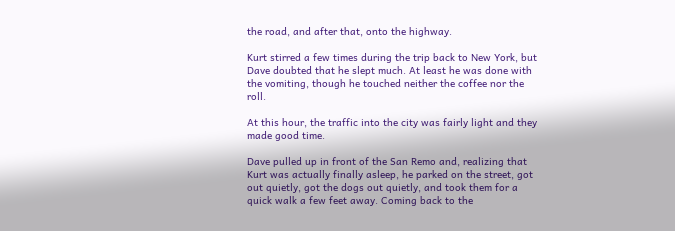the road, and after that, onto the highway.

Kurt stirred a few times during the trip back to New York, but Dave doubted that he slept much. At least he was done with the vomiting, though he touched neither the coffee nor the roll.

At this hour, the traffic into the city was fairly light and they made good time.

Dave pulled up in front of the San Remo and, realizing that Kurt was actually finally asleep, he parked on the street, got out quietly, got the dogs out quietly, and took them for a quick walk a few feet away. Coming back to the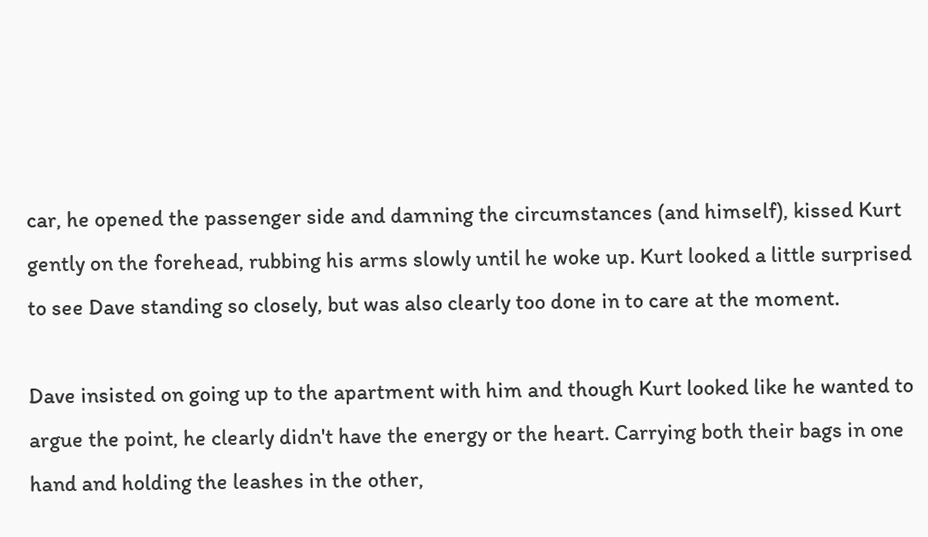car, he opened the passenger side and damning the circumstances (and himself), kissed Kurt gently on the forehead, rubbing his arms slowly until he woke up. Kurt looked a little surprised to see Dave standing so closely, but was also clearly too done in to care at the moment.

Dave insisted on going up to the apartment with him and though Kurt looked like he wanted to argue the point, he clearly didn't have the energy or the heart. Carrying both their bags in one hand and holding the leashes in the other,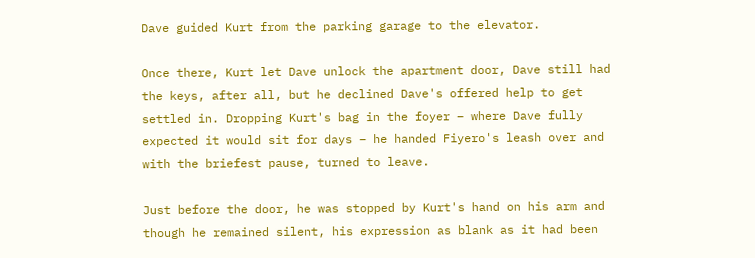Dave guided Kurt from the parking garage to the elevator.

Once there, Kurt let Dave unlock the apartment door, Dave still had the keys, after all, but he declined Dave's offered help to get settled in. Dropping Kurt's bag in the foyer – where Dave fully expected it would sit for days – he handed Fiyero's leash over and with the briefest pause, turned to leave.

Just before the door, he was stopped by Kurt's hand on his arm and though he remained silent, his expression as blank as it had been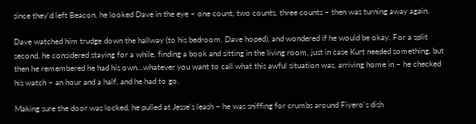since they'd left Beacon, he looked Dave in the eye – one count, two counts, three counts – then was turning away again.

Dave watched him trudge down the hallway (to his bedroom, Dave hoped), and wondered if he would be okay. For a split second, he considered staying for a while, finding a book and sitting in the living room, just in case Kurt needed something, but then he remembered he had his own…whatever you want to call what this awful situation was, arriving home in – he checked his watch – an hour and a half, and he had to go.

Making sure the door was locked, he pulled at Jesse's leash – he was sniffing for crumbs around Fiyero's dish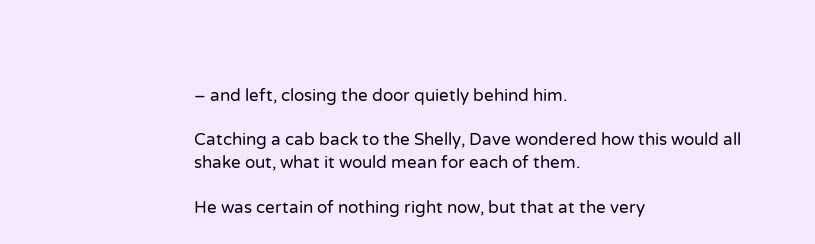– and left, closing the door quietly behind him.

Catching a cab back to the Shelly, Dave wondered how this would all shake out, what it would mean for each of them.

He was certain of nothing right now, but that at the very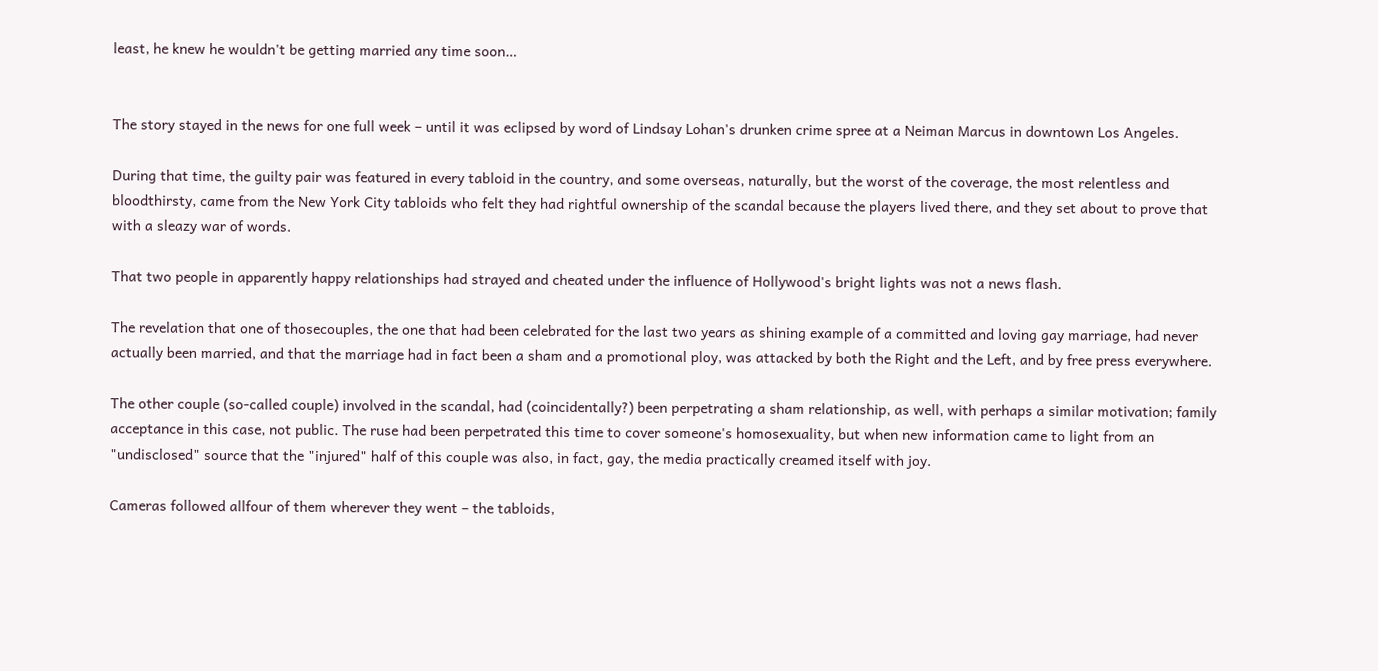least, he knew he wouldn't be getting married any time soon…


The story stayed in the news for one full week – until it was eclipsed by word of Lindsay Lohan's drunken crime spree at a Neiman Marcus in downtown Los Angeles.

During that time, the guilty pair was featured in every tabloid in the country, and some overseas, naturally, but the worst of the coverage, the most relentless and bloodthirsty, came from the New York City tabloids who felt they had rightful ownership of the scandal because the players lived there, and they set about to prove that with a sleazy war of words.

That two people in apparently happy relationships had strayed and cheated under the influence of Hollywood's bright lights was not a news flash.

The revelation that one of thosecouples, the one that had been celebrated for the last two years as shining example of a committed and loving gay marriage, had never actually been married, and that the marriage had in fact been a sham and a promotional ploy, was attacked by both the Right and the Left, and by free press everywhere.

The other couple (so-called couple) involved in the scandal, had (coincidentally?) been perpetrating a sham relationship, as well, with perhaps a similar motivation; family acceptance in this case, not public. The ruse had been perpetrated this time to cover someone's homosexuality, but when new information came to light from an "undisclosed" source that the "injured" half of this couple was also, in fact, gay, the media practically creamed itself with joy.

Cameras followed allfour of them wherever they went – the tabloids,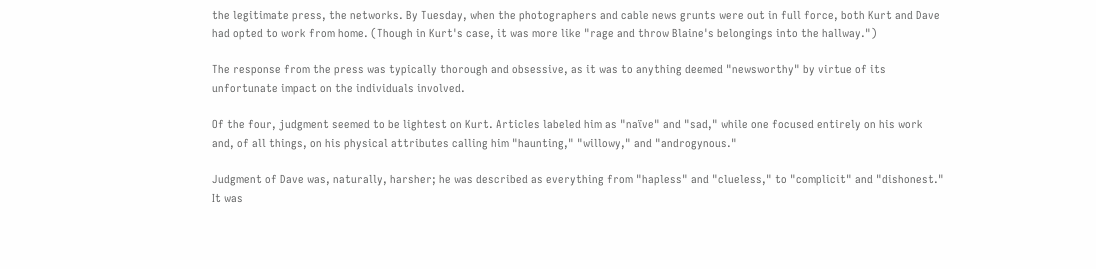the legitimate press, the networks. By Tuesday, when the photographers and cable news grunts were out in full force, both Kurt and Dave had opted to work from home. (Though in Kurt's case, it was more like "rage and throw Blaine's belongings into the hallway.")

The response from the press was typically thorough and obsessive, as it was to anything deemed "newsworthy" by virtue of its unfortunate impact on the individuals involved.

Of the four, judgment seemed to be lightest on Kurt. Articles labeled him as "naïve" and "sad," while one focused entirely on his work and, of all things, on his physical attributes calling him "haunting," "willowy," and "androgynous."

Judgment of Dave was, naturally, harsher; he was described as everything from "hapless" and "clueless," to "complicit" and "dishonest." It was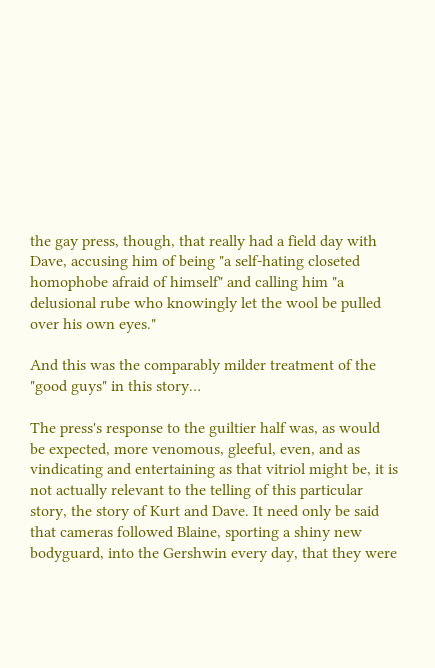the gay press, though, that really had a field day with Dave, accusing him of being "a self-hating closeted homophobe afraid of himself" and calling him "a delusional rube who knowingly let the wool be pulled over his own eyes."

And this was the comparably milder treatment of the "good guys" in this story…

The press's response to the guiltier half was, as would be expected, more venomous, gleeful, even, and as vindicating and entertaining as that vitriol might be, it is not actually relevant to the telling of this particular story, the story of Kurt and Dave. It need only be said that cameras followed Blaine, sporting a shiny new bodyguard, into the Gershwin every day, that they were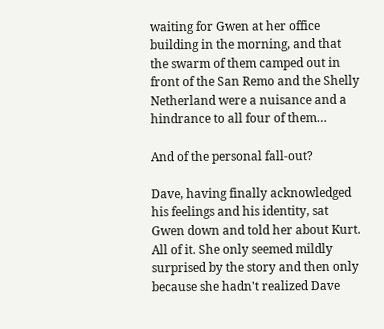waiting for Gwen at her office building in the morning, and that the swarm of them camped out in front of the San Remo and the Shelly Netherland were a nuisance and a hindrance to all four of them…

And of the personal fall-out?

Dave, having finally acknowledged his feelings and his identity, sat Gwen down and told her about Kurt. All of it. She only seemed mildly surprised by the story and then only because she hadn't realized Dave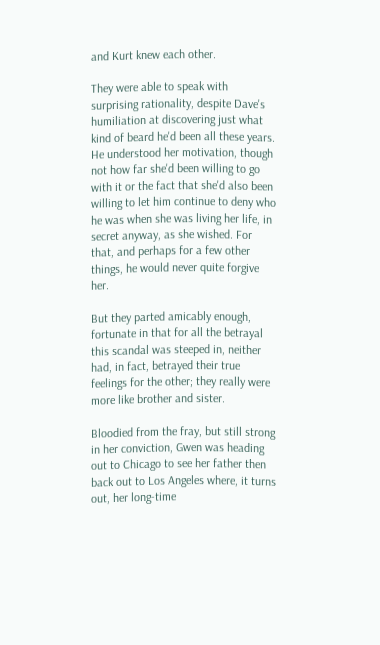and Kurt knew each other.

They were able to speak with surprising rationality, despite Dave's humiliation at discovering just what kind of beard he'd been all these years. He understood her motivation, though not how far she'd been willing to go with it or the fact that she'd also been willing to let him continue to deny who he was when she was living her life, in secret anyway, as she wished. For that, and perhaps for a few other things, he would never quite forgive her.

But they parted amicably enough, fortunate in that for all the betrayal this scandal was steeped in, neither had, in fact, betrayed their true feelings for the other; they really were more like brother and sister.

Bloodied from the fray, but still strong in her conviction, Gwen was heading out to Chicago to see her father then back out to Los Angeles where, it turns out, her long-time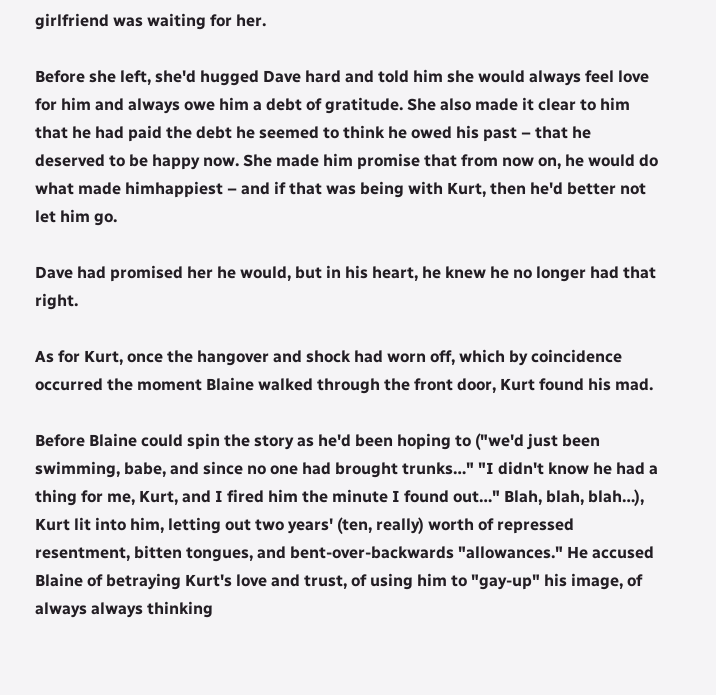girlfriend was waiting for her.

Before she left, she'd hugged Dave hard and told him she would always feel love for him and always owe him a debt of gratitude. She also made it clear to him that he had paid the debt he seemed to think he owed his past – that he deserved to be happy now. She made him promise that from now on, he would do what made himhappiest – and if that was being with Kurt, then he'd better not let him go.

Dave had promised her he would, but in his heart, he knew he no longer had that right.

As for Kurt, once the hangover and shock had worn off, which by coincidence occurred the moment Blaine walked through the front door, Kurt found his mad.

Before Blaine could spin the story as he'd been hoping to ("we'd just been swimming, babe, and since no one had brought trunks…" "I didn't know he had a thing for me, Kurt, and I fired him the minute I found out…" Blah, blah, blah…), Kurt lit into him, letting out two years' (ten, really) worth of repressed resentment, bitten tongues, and bent-over-backwards "allowances." He accused Blaine of betraying Kurt's love and trust, of using him to "gay-up" his image, of always always thinking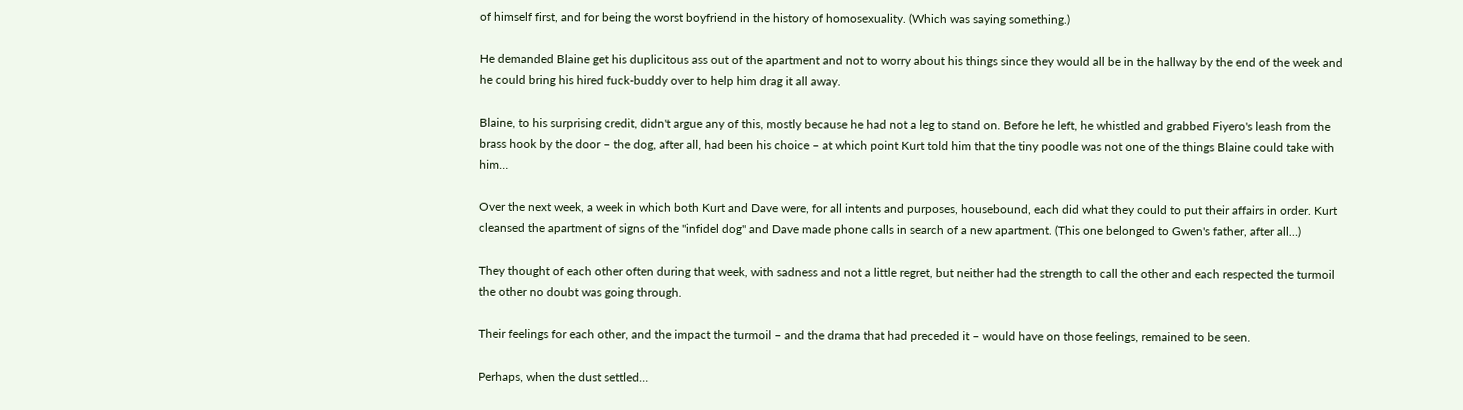of himself first, and for being the worst boyfriend in the history of homosexuality. (Which was saying something.)

He demanded Blaine get his duplicitous ass out of the apartment and not to worry about his things since they would all be in the hallway by the end of the week and he could bring his hired fuck-buddy over to help him drag it all away.

Blaine, to his surprising credit, didn't argue any of this, mostly because he had not a leg to stand on. Before he left, he whistled and grabbed Fiyero's leash from the brass hook by the door – the dog, after all, had been his choice – at which point Kurt told him that the tiny poodle was not one of the things Blaine could take with him…

Over the next week, a week in which both Kurt and Dave were, for all intents and purposes, housebound, each did what they could to put their affairs in order. Kurt cleansed the apartment of signs of the "infidel dog" and Dave made phone calls in search of a new apartment. (This one belonged to Gwen's father, after all…)

They thought of each other often during that week, with sadness and not a little regret, but neither had the strength to call the other and each respected the turmoil the other no doubt was going through.

Their feelings for each other, and the impact the turmoil – and the drama that had preceded it – would have on those feelings, remained to be seen.

Perhaps, when the dust settled…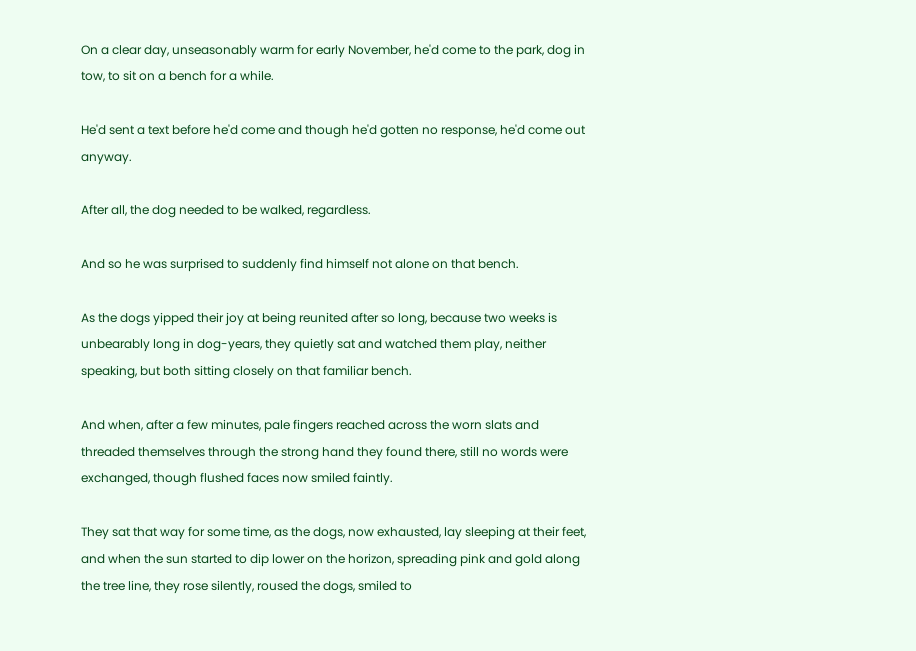On a clear day, unseasonably warm for early November, he'd come to the park, dog in tow, to sit on a bench for a while.

He'd sent a text before he'd come and though he'd gotten no response, he'd come out anyway.

After all, the dog needed to be walked, regardless.

And so he was surprised to suddenly find himself not alone on that bench.

As the dogs yipped their joy at being reunited after so long, because two weeks is unbearably long in dog-years, they quietly sat and watched them play, neither speaking, but both sitting closely on that familiar bench.

And when, after a few minutes, pale fingers reached across the worn slats and threaded themselves through the strong hand they found there, still no words were exchanged, though flushed faces now smiled faintly.

They sat that way for some time, as the dogs, now exhausted, lay sleeping at their feet, and when the sun started to dip lower on the horizon, spreading pink and gold along the tree line, they rose silently, roused the dogs, smiled to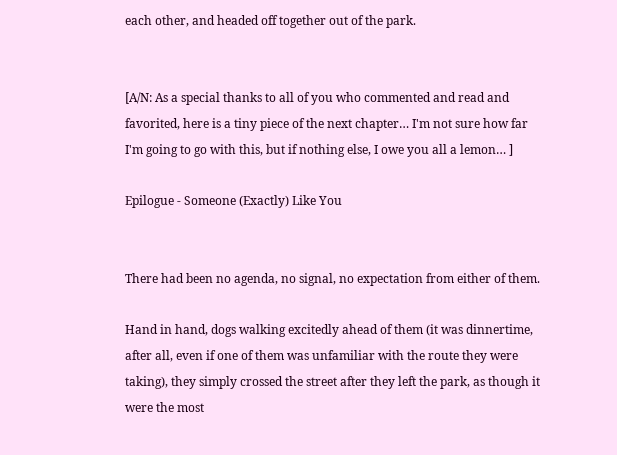each other, and headed off together out of the park.


[A/N: As a special thanks to all of you who commented and read and favorited, here is a tiny piece of the next chapter… I'm not sure how far I'm going to go with this, but if nothing else, I owe you all a lemon… ]

Epilogue - Someone (Exactly) Like You


There had been no agenda, no signal, no expectation from either of them.

Hand in hand, dogs walking excitedly ahead of them (it was dinnertime, after all, even if one of them was unfamiliar with the route they were taking), they simply crossed the street after they left the park, as though it were the most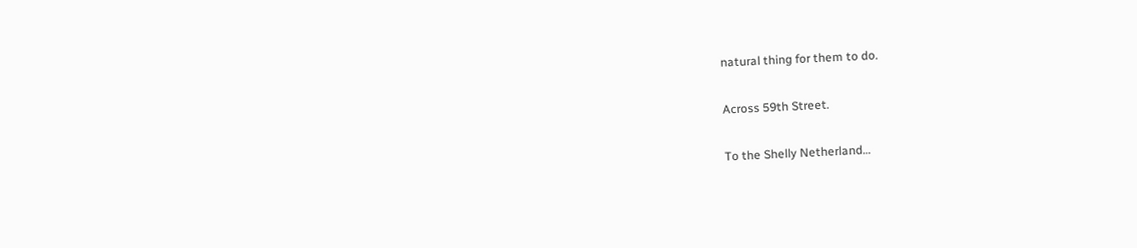natural thing for them to do.

Across 59th Street.

To the Shelly Netherland…